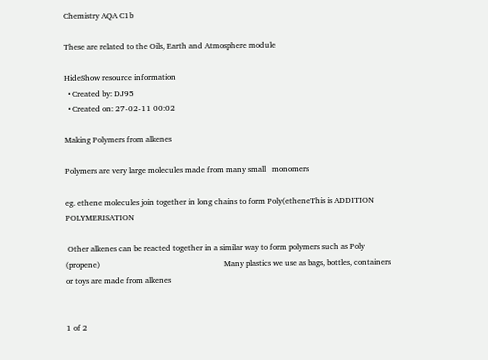Chemistry AQA C1b

These are related to the Oils, Earth and Atmosphere module

HideShow resource information
  • Created by: DJ95
  • Created on: 27-02-11 00:02

Making Polymers from alkenes

Polymers are very large molecules made from many small   monomers

eg. ethene molecules join together in long chains to form Poly(etheneThis is ADDITION POLYMERISATION

 Other alkenes can be reacted together in a similar way to form polymers such as Poly (propene)                                                              Many plastics we use as bags, bottles, containers or toys are made from alkenes


1 of 2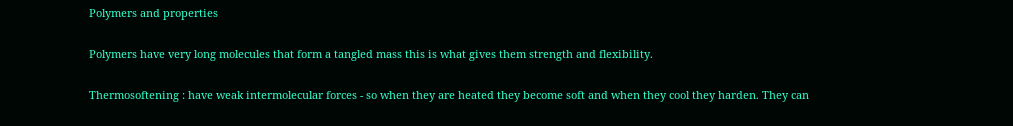Polymers and properties

Polymers have very long molecules that form a tangled mass this is what gives them strength and flexibility.

Thermosoftening : have weak intermolecular forces - so when they are heated they become soft and when they cool they harden. They can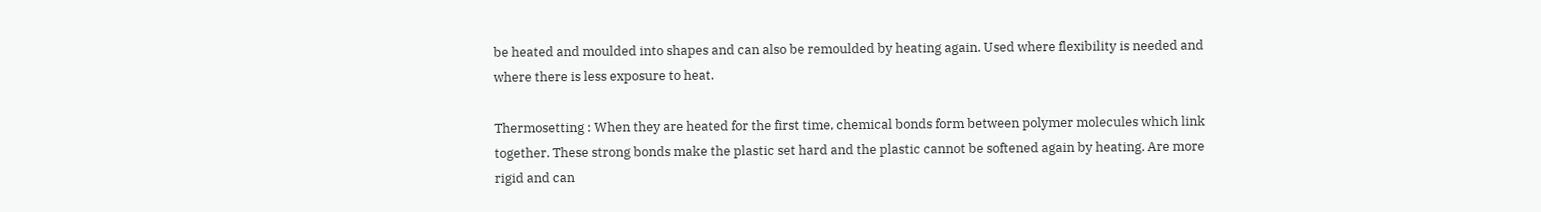be heated and moulded into shapes and can also be remoulded by heating again. Used where flexibility is needed and where there is less exposure to heat.

Thermosetting : When they are heated for the first time, chemical bonds form between polymer molecules which link together. These strong bonds make the plastic set hard and the plastic cannot be softened again by heating. Are more rigid and can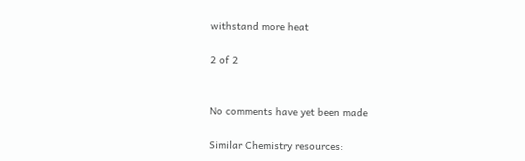withstand more heat

2 of 2


No comments have yet been made

Similar Chemistry resources: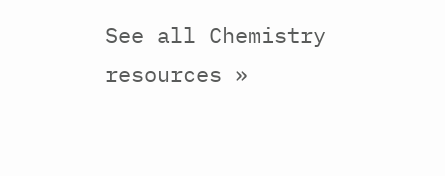See all Chemistry resources »